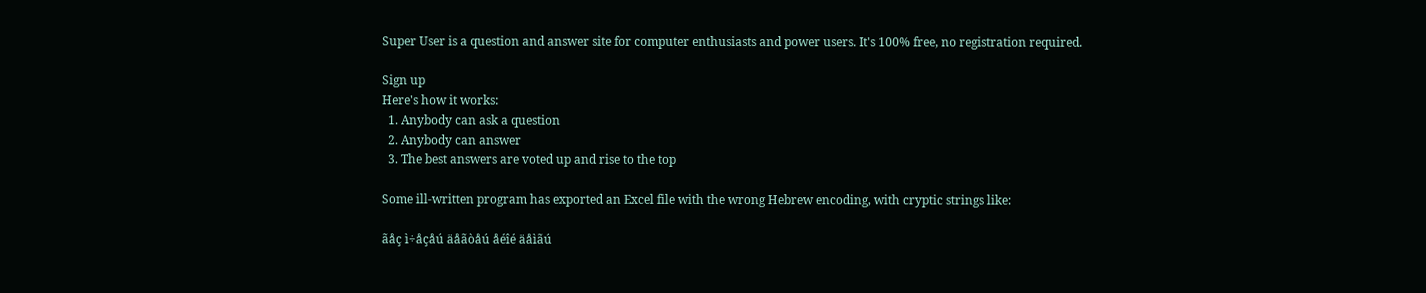Super User is a question and answer site for computer enthusiasts and power users. It's 100% free, no registration required.

Sign up
Here's how it works:
  1. Anybody can ask a question
  2. Anybody can answer
  3. The best answers are voted up and rise to the top

Some ill-written program has exported an Excel file with the wrong Hebrew encoding, with cryptic strings like:

ãåç ì÷åçåú äåãòåú åéîé äåìãú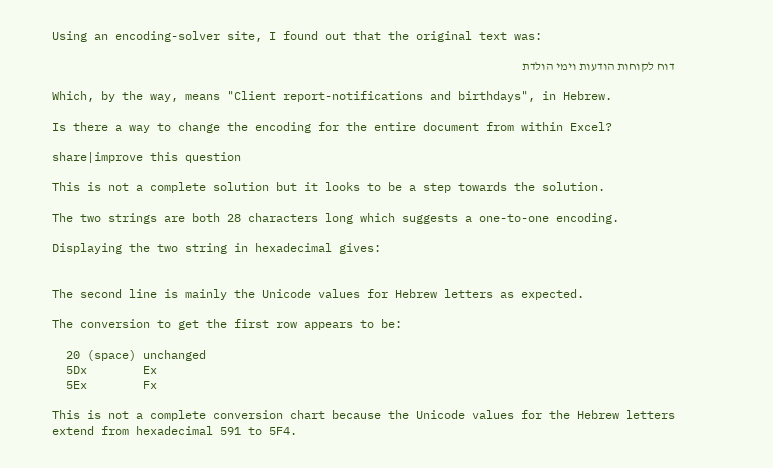Using an encoding-solver site, I found out that the original text was:

דוח לקוחות הודעות וימי הולדת

Which, by the way, means "Client report-notifications and birthdays", in Hebrew.

Is there a way to change the encoding for the entire document from within Excel?

share|improve this question

This is not a complete solution but it looks to be a step towards the solution.

The two strings are both 28 characters long which suggests a one-to-one encoding.

Displaying the two string in hexadecimal gives:


The second line is mainly the Unicode values for Hebrew letters as expected.

The conversion to get the first row appears to be:

  20 (space) unchanged
  5Dx        Ex
  5Ex        Fx

This is not a complete conversion chart because the Unicode values for the Hebrew letters extend from hexadecimal 591 to 5F4.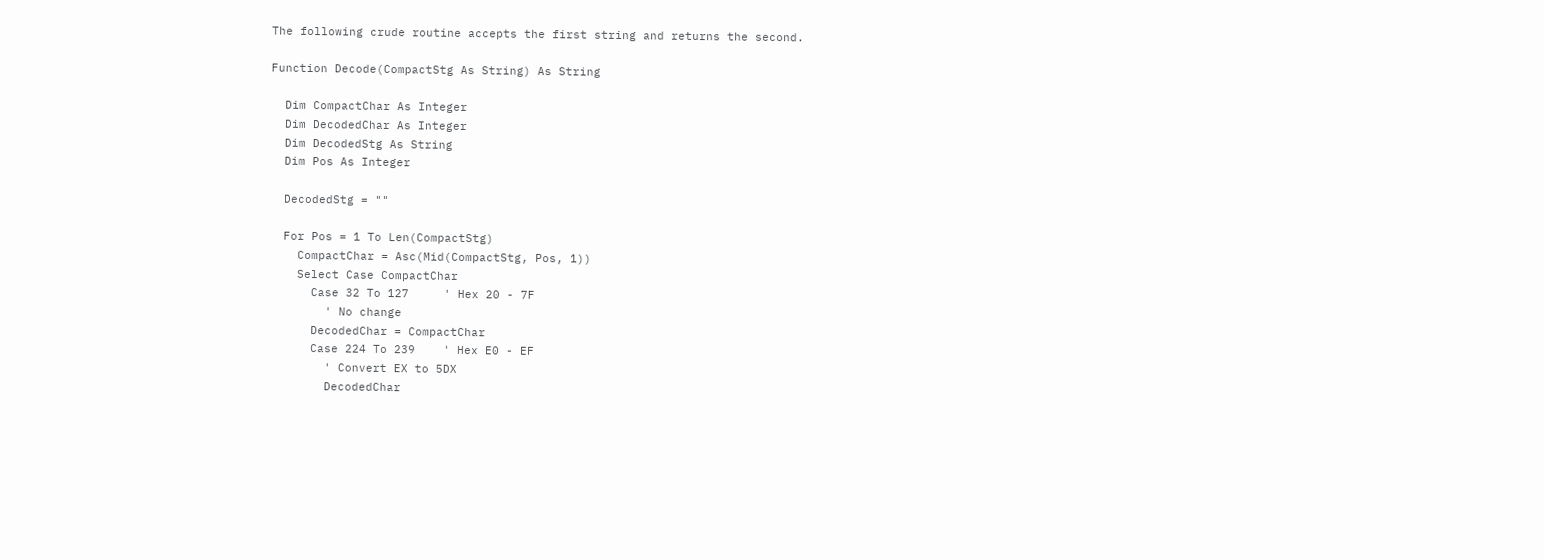The following crude routine accepts the first string and returns the second.

Function Decode(CompactStg As String) As String

  Dim CompactChar As Integer
  Dim DecodedChar As Integer
  Dim DecodedStg As String
  Dim Pos As Integer

  DecodedStg = ""

  For Pos = 1 To Len(CompactStg)
    CompactChar = Asc(Mid(CompactStg, Pos, 1))
    Select Case CompactChar
      Case 32 To 127     ' Hex 20 - 7F
        ' No change
      DecodedChar = CompactChar
      Case 224 To 239    ' Hex E0 - EF
        ' Convert EX to 5DX
        DecodedChar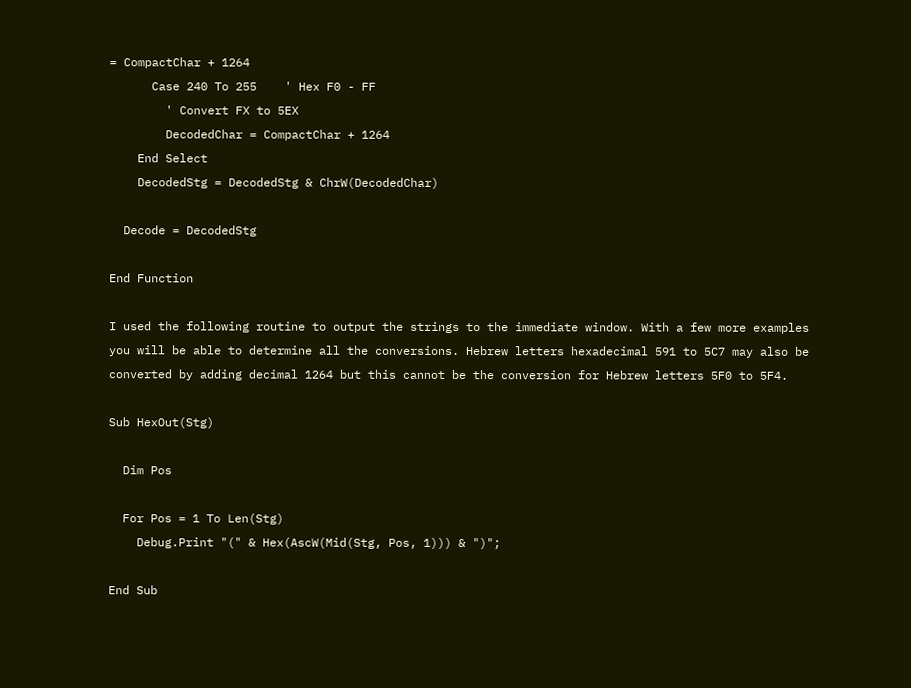= CompactChar + 1264
      Case 240 To 255    ' Hex F0 - FF
        ' Convert FX to 5EX
        DecodedChar = CompactChar + 1264
    End Select
    DecodedStg = DecodedStg & ChrW(DecodedChar)

  Decode = DecodedStg

End Function

I used the following routine to output the strings to the immediate window. With a few more examples you will be able to determine all the conversions. Hebrew letters hexadecimal 591 to 5C7 may also be converted by adding decimal 1264 but this cannot be the conversion for Hebrew letters 5F0 to 5F4.

Sub HexOut(Stg)

  Dim Pos

  For Pos = 1 To Len(Stg)
    Debug.Print "(" & Hex(AscW(Mid(Stg, Pos, 1))) & ")";

End Sub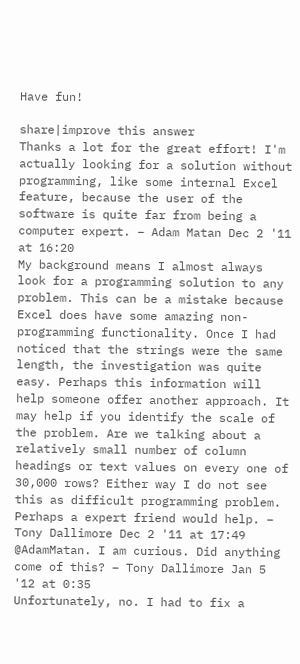Have fun!

share|improve this answer
Thanks a lot for the great effort! I'm actually looking for a solution without programming, like some internal Excel feature, because the user of the software is quite far from being a computer expert. – Adam Matan Dec 2 '11 at 16:20
My background means I almost always look for a programming solution to any problem. This can be a mistake because Excel does have some amazing non-programming functionality. Once I had noticed that the strings were the same length, the investigation was quite easy. Perhaps this information will help someone offer another approach. It may help if you identify the scale of the problem. Are we talking about a relatively small number of column headings or text values on every one of 30,000 rows? Either way I do not see this as difficult programming problem. Perhaps a expert friend would help. – Tony Dallimore Dec 2 '11 at 17:49
@AdamMatan. I am curious. Did anything come of this? – Tony Dallimore Jan 5 '12 at 0:35
Unfortunately, no. I had to fix a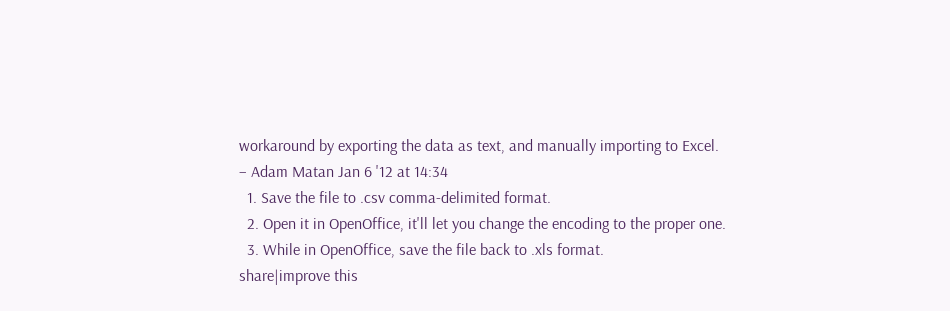workaround by exporting the data as text, and manually importing to Excel. – Adam Matan Jan 6 '12 at 14:34
  1. Save the file to .csv comma-delimited format.
  2. Open it in OpenOffice, it'll let you change the encoding to the proper one.
  3. While in OpenOffice, save the file back to .xls format.
share|improve this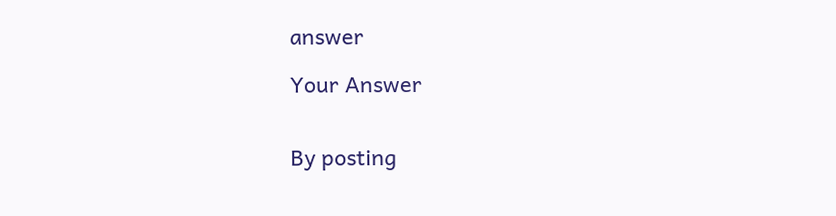answer

Your Answer


By posting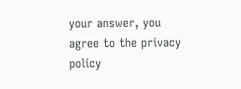your answer, you agree to the privacy policy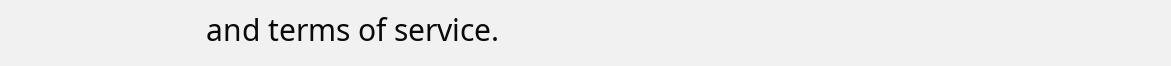and terms of service.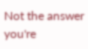Not the answer you're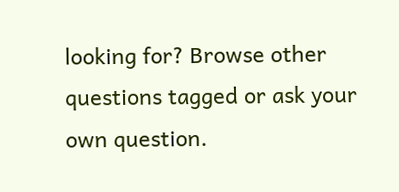looking for? Browse other questions tagged or ask your own question.